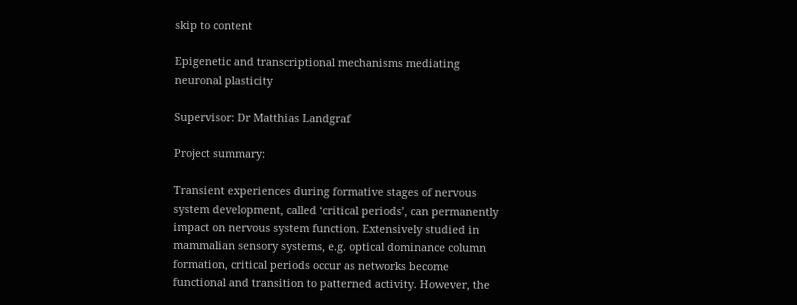skip to content

Epigenetic and transcriptional mechanisms mediating neuronal plasticity

Supervisor: Dr Matthias Landgraf

Project summary:

Transient experiences during formative stages of nervous system development, called ‘critical periods’, can permanently impact on nervous system function. Extensively studied in mammalian sensory systems, e.g. optical dominance column formation, critical periods occur as networks become functional and transition to patterned activity. However, the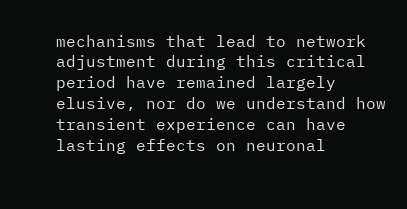mechanisms that lead to network adjustment during this critical period have remained largely elusive, nor do we understand how transient experience can have lasting effects on neuronal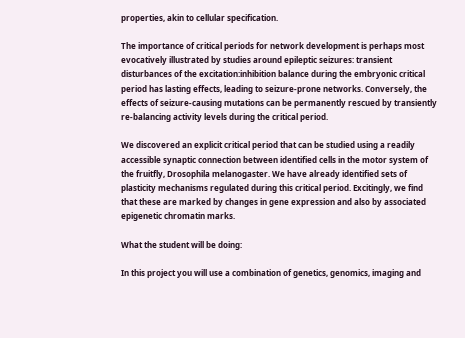properties, akin to cellular specification.

The importance of critical periods for network development is perhaps most evocatively illustrated by studies around epileptic seizures: transient disturbances of the excitation:inhibition balance during the embryonic critical period has lasting effects, leading to seizure-prone networks. Conversely, the effects of seizure-causing mutations can be permanently rescued by transiently re-balancing activity levels during the critical period.

We discovered an explicit critical period that can be studied using a readily accessible synaptic connection between identified cells in the motor system of the fruitfly, Drosophila melanogaster. We have already identified sets of plasticity mechanisms regulated during this critical period. Excitingly, we find that these are marked by changes in gene expression and also by associated epigenetic chromatin marks.

What the student will be doing:

In this project you will use a combination of genetics, genomics, imaging and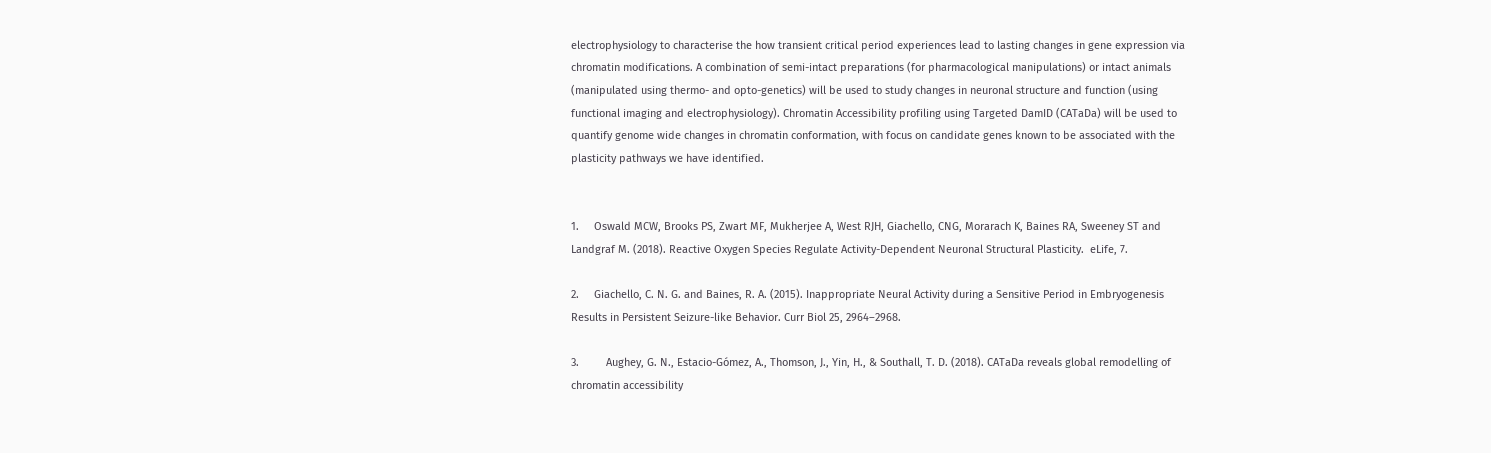electrophysiology to characterise the how transient critical period experiences lead to lasting changes in gene expression via chromatin modifications. A combination of semi-intact preparations (for pharmacological manipulations) or intact animals (manipulated using thermo- and opto-genetics) will be used to study changes in neuronal structure and function (using functional imaging and electrophysiology). Chromatin Accessibility profiling using Targeted DamID (CATaDa) will be used to quantify genome wide changes in chromatin conformation, with focus on candidate genes known to be associated with the plasticity pathways we have identified.


1.     Oswald MCW, Brooks PS, Zwart MF, Mukherjee A, West RJH, Giachello, CNG, Morarach K, Baines RA, Sweeney ST and Landgraf M. (2018). Reactive Oxygen Species Regulate Activity-Dependent Neuronal Structural Plasticity.  eLife, 7.

2.     Giachello, C. N. G. and Baines, R. A. (2015). Inappropriate Neural Activity during a Sensitive Period in Embryogenesis Results in Persistent Seizure-like Behavior. Curr Biol 25, 2964–2968.

3.         Aughey, G. N., Estacio-Gómez, A., Thomson, J., Yin, H., & Southall, T. D. (2018). CATaDa reveals global remodelling of chromatin accessibility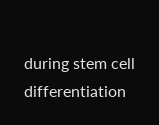during stem cell differentiation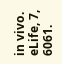in vivo. eLife, 7, 6061.